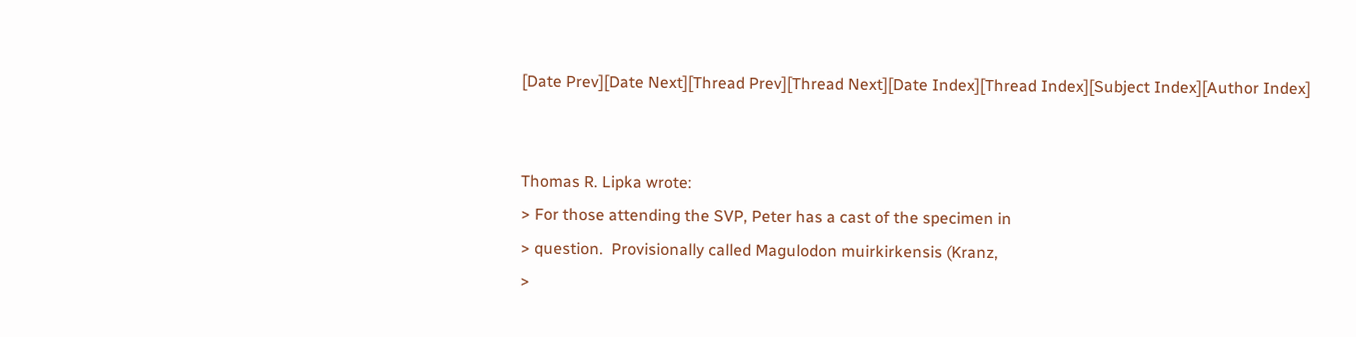[Date Prev][Date Next][Thread Prev][Thread Next][Date Index][Thread Index][Subject Index][Author Index]


Thomas R. Lipka wrote:
> For those attending the SVP, Peter has a cast of the specimen in
> question.  Provisionally called Magulodon muirkirkensis (Kranz,
>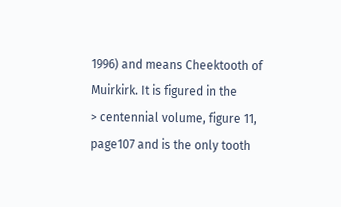1996) and means Cheektooth of Muirkirk. It is figured in the
> centennial volume, figure 11, page107 and is the only tooth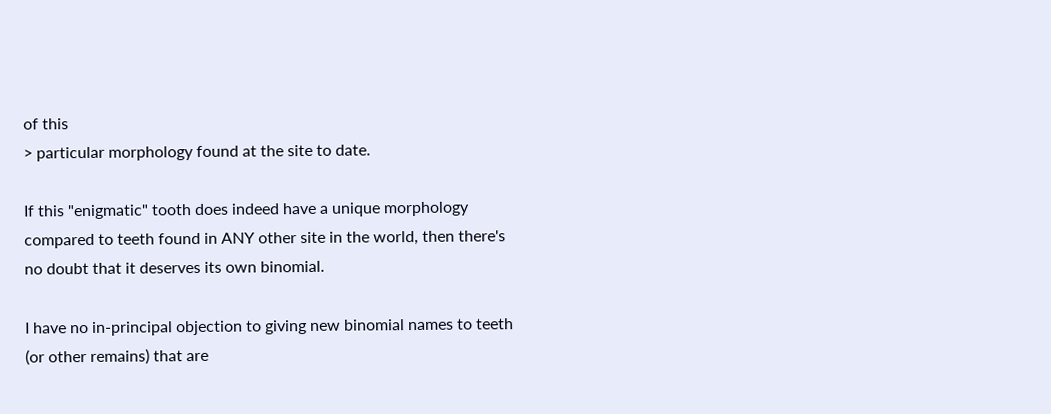of this
> particular morphology found at the site to date.

If this "enigmatic" tooth does indeed have a unique morphology
compared to teeth found in ANY other site in the world, then there's
no doubt that it deserves its own binomial.

I have no in-principal objection to giving new binomial names to teeth
(or other remains) that are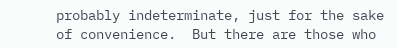probably indeterminate, just for the sake
of convenience.  But there are those who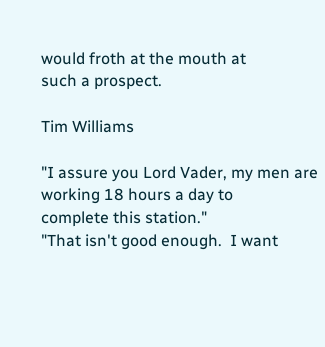would froth at the mouth at
such a prospect.

Tim Williams

"I assure you Lord Vader, my men are working 18 hours a day to
complete this station."
"That isn't good enough.  I want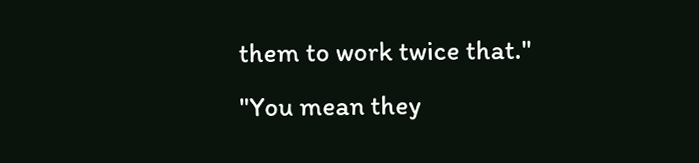them to work twice that."
"You mean they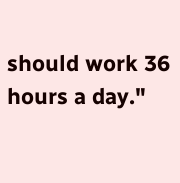should work 36 hours a day."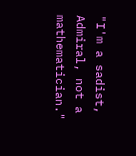"I'm a sadist, Admiral, not a mathematician."